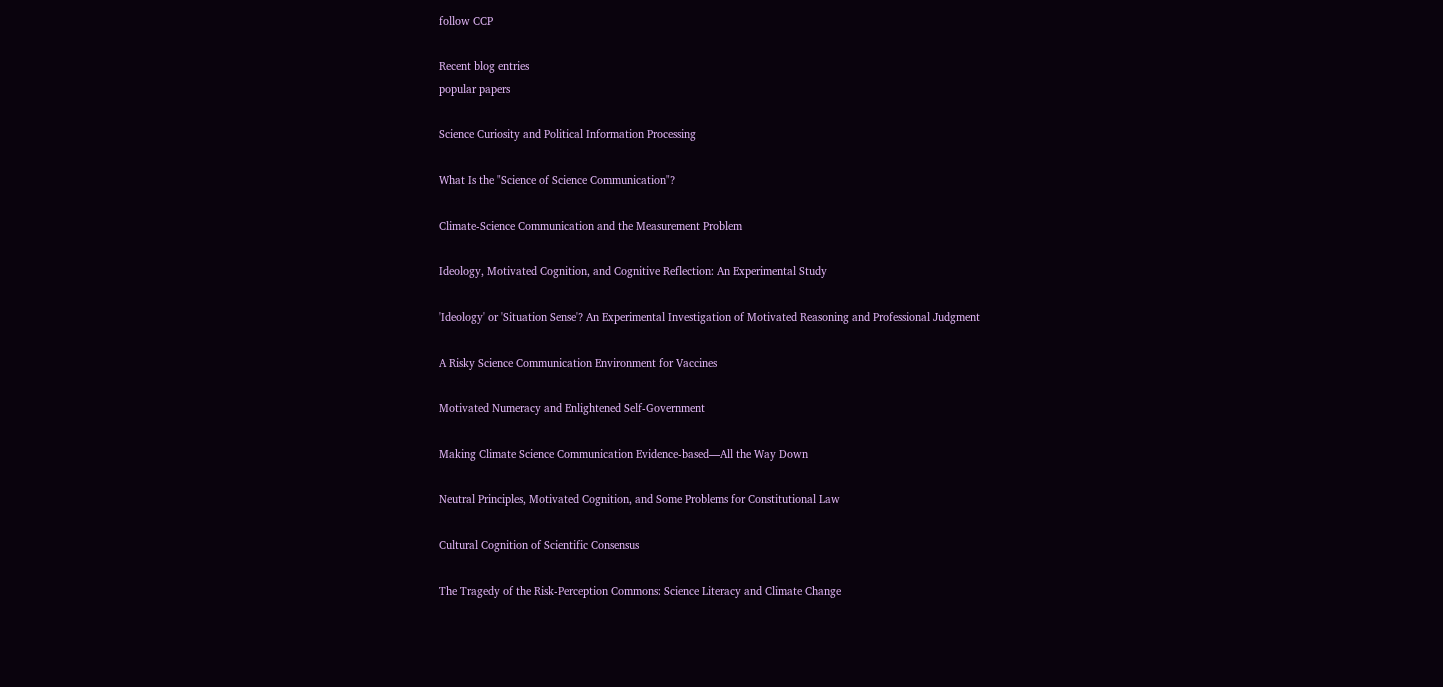follow CCP

Recent blog entries
popular papers

Science Curiosity and Political Information Processing

What Is the "Science of Science Communication"?

Climate-Science Communication and the Measurement Problem

Ideology, Motivated Cognition, and Cognitive Reflection: An Experimental Study

'Ideology' or 'Situation Sense'? An Experimental Investigation of Motivated Reasoning and Professional Judgment

A Risky Science Communication Environment for Vaccines

Motivated Numeracy and Enlightened Self-Government

Making Climate Science Communication Evidence-based—All the Way Down

Neutral Principles, Motivated Cognition, and Some Problems for Constitutional Law

Cultural Cognition of Scientific Consensus

The Tragedy of the Risk-Perception Commons: Science Literacy and Climate Change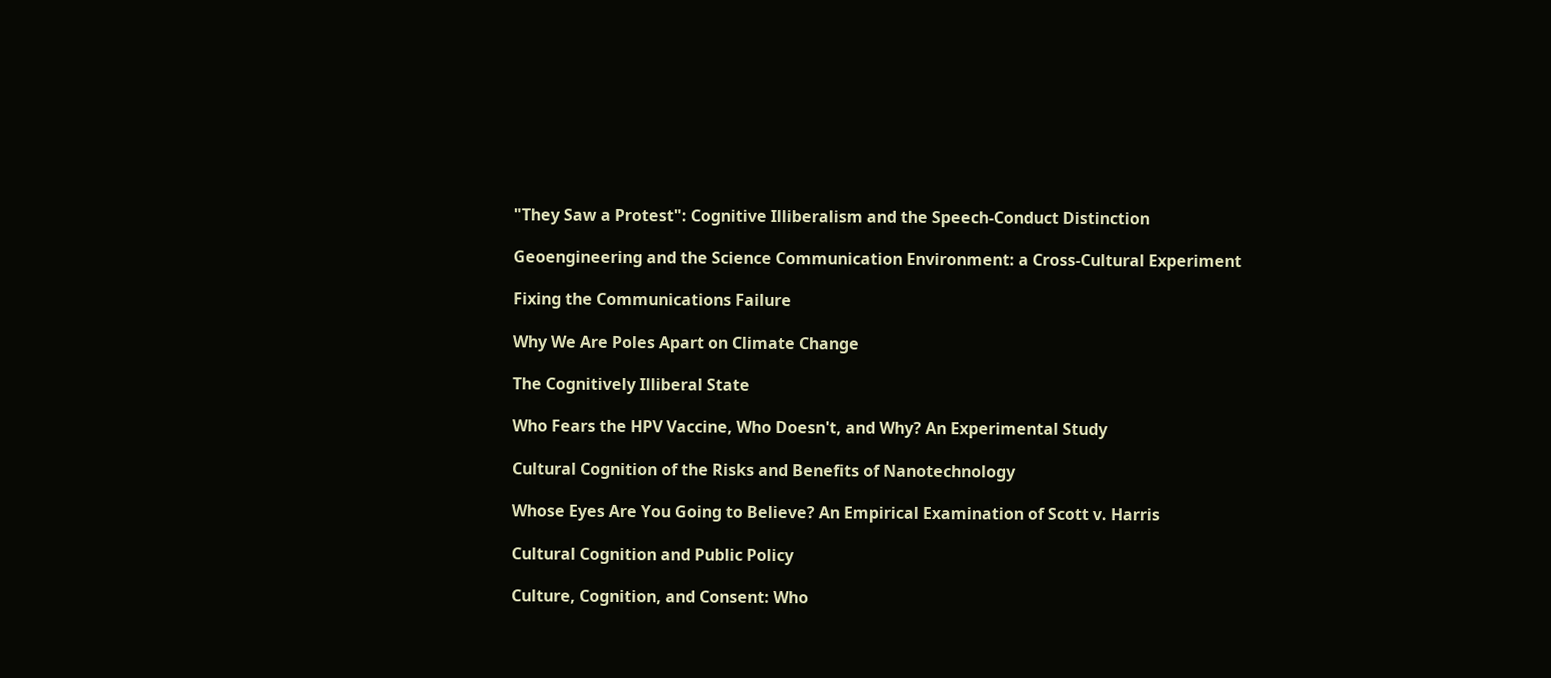"They Saw a Protest": Cognitive Illiberalism and the Speech-Conduct Distinction

Geoengineering and the Science Communication Environment: a Cross-Cultural Experiment

Fixing the Communications Failure

Why We Are Poles Apart on Climate Change

The Cognitively Illiberal State

Who Fears the HPV Vaccine, Who Doesn't, and Why? An Experimental Study

Cultural Cognition of the Risks and Benefits of Nanotechnology

Whose Eyes Are You Going to Believe? An Empirical Examination of Scott v. Harris

Cultural Cognition and Public Policy

Culture, Cognition, and Consent: Who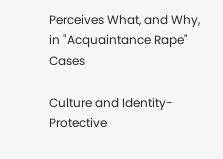Perceives What, and Why, in "Acquaintance Rape" Cases

Culture and Identity-Protective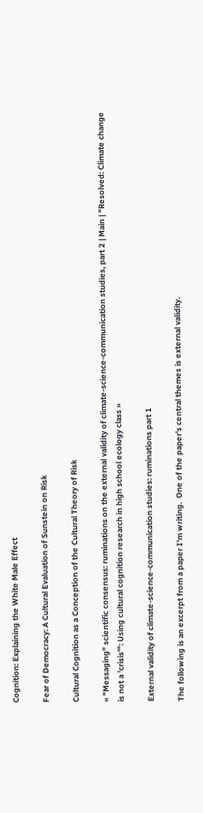Cognition: Explaining the White Male Effect

Fear of Democracy: A Cultural Evaluation of Sunstein on Risk

Cultural Cognition as a Conception of the Cultural Theory of Risk

« "Messaging" scientific consensus: ruminations on the external validity of climate-science-communication studies, part 2 | Main | "Resolved: Climate change is not a 'crisis'": Using cultural cognition research in high school ecology class »

External validity of climate-science-communication studies: ruminations part 1

The following is an excerpt from a paper I'm writing.  One of the paper's central themes is external validity.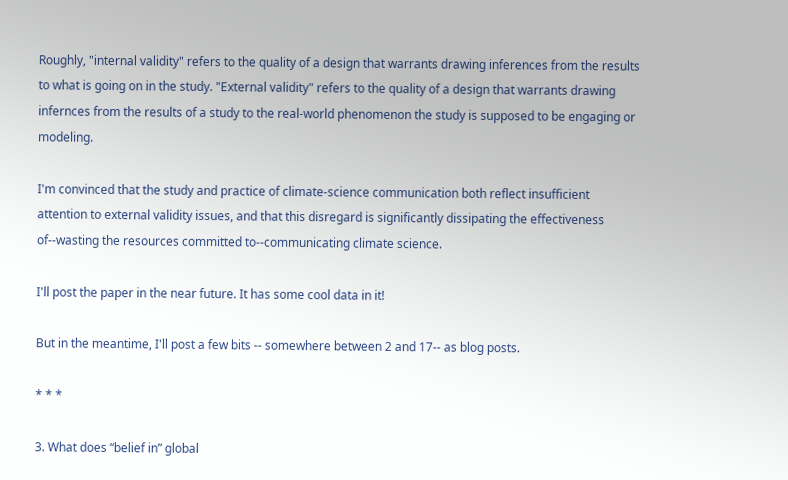Roughly, "internal validity" refers to the quality of a design that warrants drawing inferences from the results to what is going on in the study. "External validity" refers to the quality of a design that warrants drawing infernces from the results of a study to the real-world phenomenon the study is supposed to be engaging or modeling.

I'm convinced that the study and practice of climate-science communication both reflect insufficient attention to external validity issues, and that this disregard is significantly dissipating the effectiveness of--wasting the resources committed to--communicating climate science.

I'll post the paper in the near future. It has some cool data in it!

But in the meantime, I'll post a few bits -- somewhere between 2 and 17-- as blog posts.

* * *

3. What does “belief in” global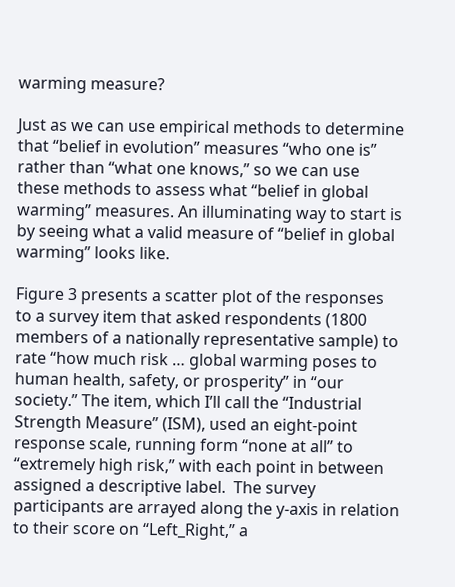warming measure?

Just as we can use empirical methods to determine that “belief in evolution” measures “who one is” rather than “what one knows,” so we can use these methods to assess what “belief in global warming” measures. An illuminating way to start is by seeing what a valid measure of “belief in global warming” looks like.

Figure 3 presents a scatter plot of the responses to a survey item that asked respondents (1800 members of a nationally representative sample) to rate “how much risk … global warming poses to human health, safety, or prosperity” in “our society.” The item, which I’ll call the “Industrial Strength Measure” (ISM), used an eight-point response scale, running form “none at all” to “extremely high risk,” with each point in between assigned a descriptive label.  The survey participants are arrayed along the y-axis in relation to their score on “Left_Right,” a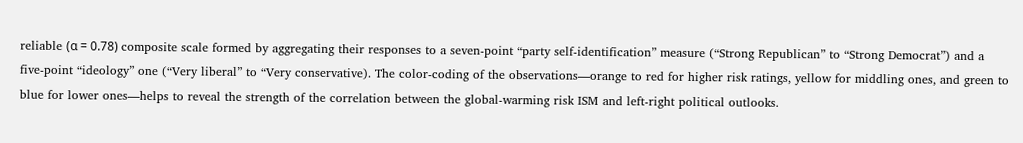reliable (α = 0.78) composite scale formed by aggregating their responses to a seven-point “party self-identification” measure (“Strong Republican” to “Strong Democrat”) and a five-point “ideology” one (“Very liberal” to “Very conservative). The color-coding of the observations—orange to red for higher risk ratings, yellow for middling ones, and green to blue for lower ones—helps to reveal the strength of the correlation between the global-warming risk ISM and left-right political outlooks.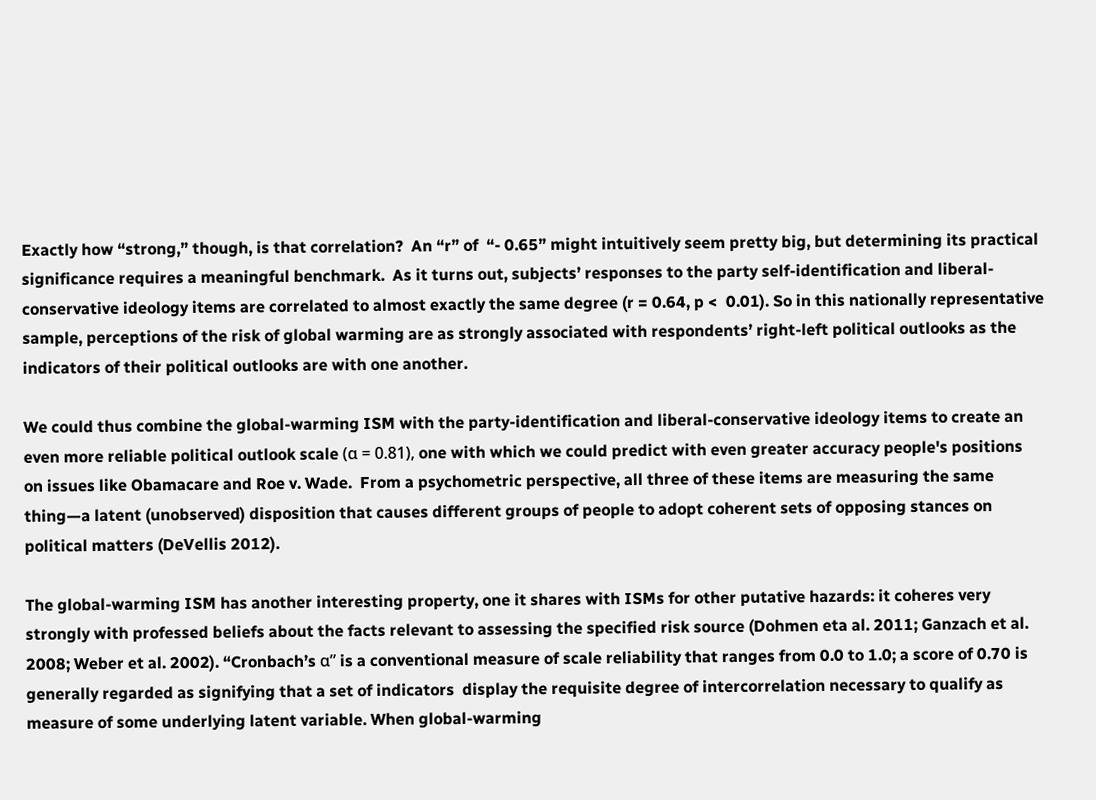Exactly how “strong,” though, is that correlation?  An “r” of  “- 0.65” might intuitively seem pretty big, but determining its practical significance requires a meaningful benchmark.  As it turns out, subjects’ responses to the party self-identification and liberal-conservative ideology items are correlated to almost exactly the same degree (r = 0.64, p <  0.01). So in this nationally representative sample, perceptions of the risk of global warming are as strongly associated with respondents’ right-left political outlooks as the indicators of their political outlooks are with one another.

We could thus combine the global-warming ISM with the party-identification and liberal-conservative ideology items to create an even more reliable political outlook scale (α = 0.81), one with which we could predict with even greater accuracy people's positions on issues like Obamacare and Roe v. Wade.  From a psychometric perspective, all three of these items are measuring the same thing—a latent (unobserved) disposition that causes different groups of people to adopt coherent sets of opposing stances on political matters (DeVellis 2012).

The global-warming ISM has another interesting property, one it shares with ISMs for other putative hazards: it coheres very strongly with professed beliefs about the facts relevant to assessing the specified risk source (Dohmen eta al. 2011; Ganzach et al. 2008; Weber et al. 2002). “Cronbach’s α” is a conventional measure of scale reliability that ranges from 0.0 to 1.0; a score of 0.70 is generally regarded as signifying that a set of indicators  display the requisite degree of intercorrelation necessary to qualify as measure of some underlying latent variable. When global-warming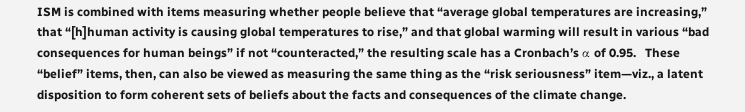ISM is combined with items measuring whether people believe that “average global temperatures are increasing,” that “[h]human activity is causing global temperatures to rise,” and that global warming will result in various “bad consequences for human beings” if not “counteracted,” the resulting scale has a Cronbach’s α of 0.95.   These “belief” items, then, can also be viewed as measuring the same thing as the “risk seriousness” item—viz., a latent disposition to form coherent sets of beliefs about the facts and consequences of the climate change.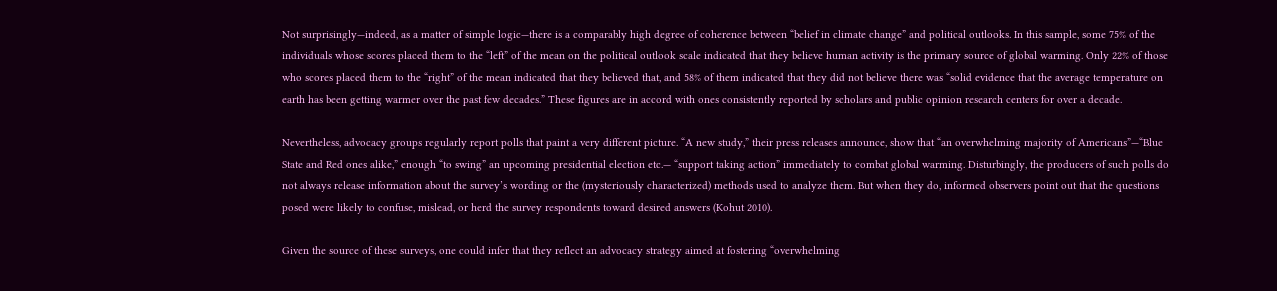Not surprisingly—indeed, as a matter of simple logic—there is a comparably high degree of coherence between “belief in climate change” and political outlooks. In this sample, some 75% of the individuals whose scores placed them to the “left” of the mean on the political outlook scale indicated that they believe human activity is the primary source of global warming. Only 22% of those who scores placed them to the “right” of the mean indicated that they believed that, and 58% of them indicated that they did not believe there was “solid evidence that the average temperature on earth has been getting warmer over the past few decades.” These figures are in accord with ones consistently reported by scholars and public opinion research centers for over a decade.

Nevertheless, advocacy groups regularly report polls that paint a very different picture. “A new study,” their press releases announce, show that “an overwhelming majority of Americans”—“Blue State and Red ones alike,” enough “to swing” an upcoming presidential election etc.— “support taking action” immediately to combat global warming. Disturbingly, the producers of such polls do not always release information about the survey’s wording or the (mysteriously characterized) methods used to analyze them. But when they do, informed observers point out that the questions posed were likely to confuse, mislead, or herd the survey respondents toward desired answers (Kohut 2010).

Given the source of these surveys, one could infer that they reflect an advocacy strategy aimed at fostering “overwhelming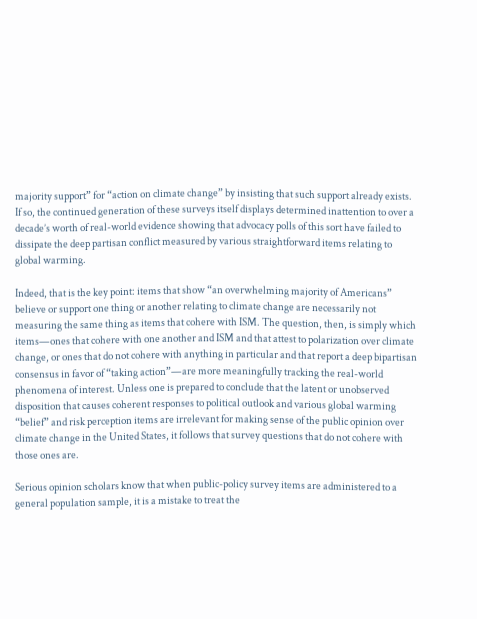majority support” for “action on climate change” by insisting that such support already exists. If so, the continued generation of these surveys itself displays determined inattention to over a decade’s worth of real-world evidence showing that advocacy polls of this sort have failed to dissipate the deep partisan conflict measured by various straightforward items relating to global warming.

Indeed, that is the key point: items that show “an overwhelming majority of Americans” believe or support one thing or another relating to climate change are necessarily not measuring the same thing as items that cohere with ISM. The question, then, is simply which items—ones that cohere with one another and ISM and that attest to polarization over climate change, or ones that do not cohere with anything in particular and that report a deep bipartisan consensus in favor of “taking action”—are more meaningfully tracking the real-world phenomena of interest. Unless one is prepared to conclude that the latent or unobserved disposition that causes coherent responses to political outlook and various global warming “belief” and risk perception items are irrelevant for making sense of the public opinion over climate change in the United States, it follows that survey questions that do not cohere with those ones are.

Serious opinion scholars know that when public-policy survey items are administered to a general population sample, it is a mistake to treat the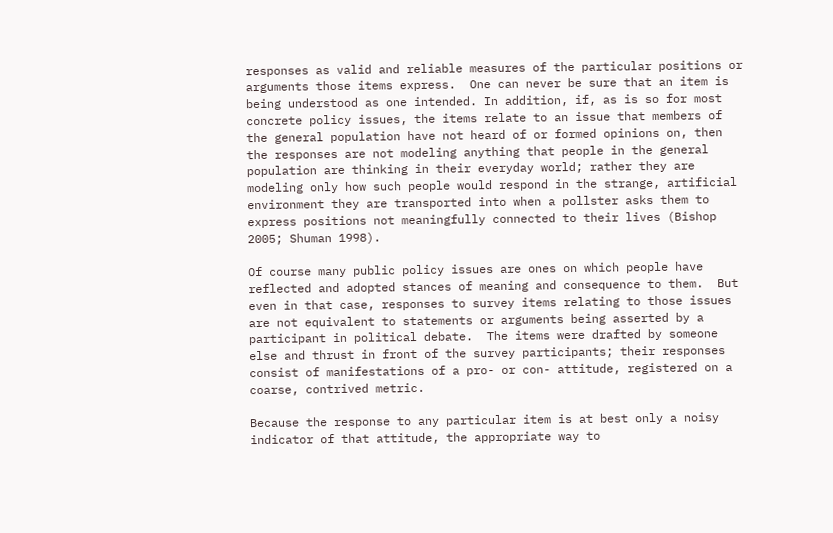responses as valid and reliable measures of the particular positions or arguments those items express.  One can never be sure that an item is being understood as one intended. In addition, if, as is so for most concrete policy issues, the items relate to an issue that members of the general population have not heard of or formed opinions on, then the responses are not modeling anything that people in the general population are thinking in their everyday world; rather they are modeling only how such people would respond in the strange, artificial environment they are transported into when a pollster asks them to express positions not meaningfully connected to their lives (Bishop 2005; Shuman 1998).

Of course many public policy issues are ones on which people have reflected and adopted stances of meaning and consequence to them.  But even in that case, responses to survey items relating to those issues are not equivalent to statements or arguments being asserted by a participant in political debate.  The items were drafted by someone else and thrust in front of the survey participants; their responses consist of manifestations of a pro- or con- attitude, registered on a coarse, contrived metric.

Because the response to any particular item is at best only a noisy indicator of that attitude, the appropriate way to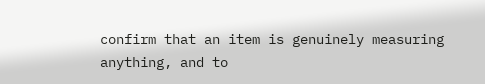confirm that an item is genuinely measuring anything, and to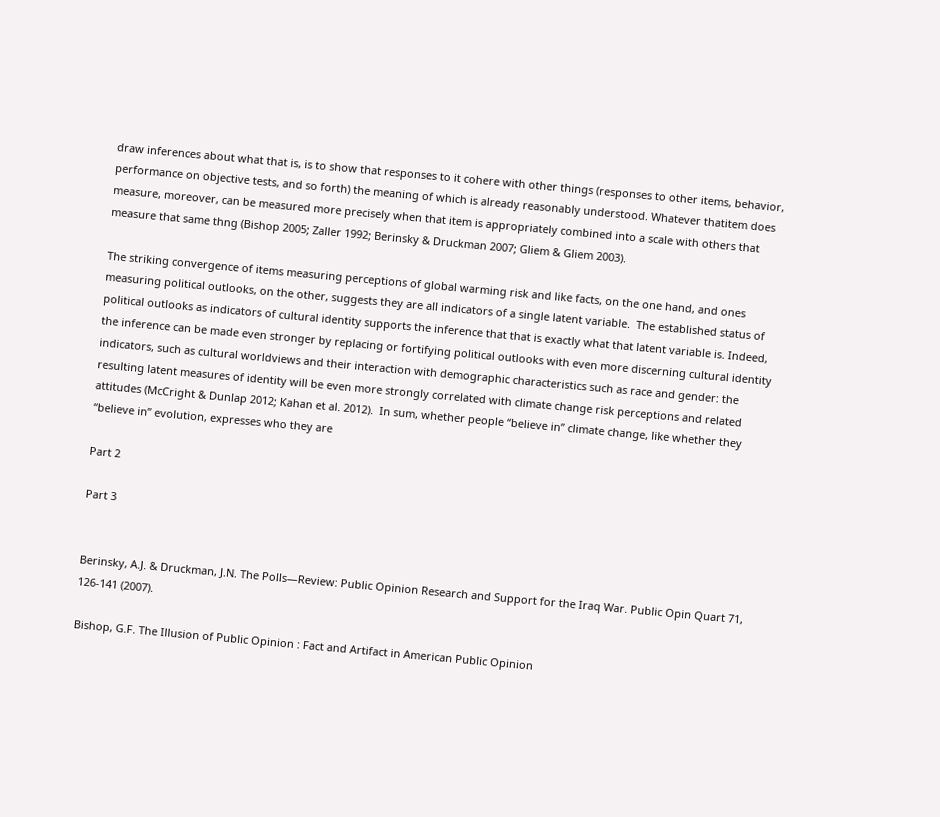draw inferences about what that is, is to show that responses to it cohere with other things (responses to other items, behavior, performance on objective tests, and so forth) the meaning of which is already reasonably understood. Whatever thatitem does measure, moreover, can be measured more precisely when that item is appropriately combined into a scale with others that measure that same thng (Bishop 2005; Zaller 1992; Berinsky & Druckman 2007; Gliem & Gliem 2003).

The striking convergence of items measuring perceptions of global warming risk and like facts, on the one hand, and ones measuring political outlooks, on the other, suggests they are all indicators of a single latent variable.  The established status of political outlooks as indicators of cultural identity supports the inference that that is exactly what that latent variable is. Indeed, the inference can be made even stronger by replacing or fortifying political outlooks with even more discerning cultural identity indicators, such as cultural worldviews and their interaction with demographic characteristics such as race and gender: the resulting latent measures of identity will be even more strongly correlated with climate change risk perceptions and related attitudes (McCright & Dunlap 2012; Kahan et al. 2012).  In sum, whether people “believe in” climate change, like whether they “believe in” evolution, expresses who they are

Part 2

Part 3


Berinsky, A.J. & Druckman, J.N. The Polls—Review: Public Opinion Research and Support for the Iraq War. Public Opin Quart 71, 126-141 (2007).

Bishop, G.F. The Illusion of Public Opinion : Fact and Artifact in American Public Opinion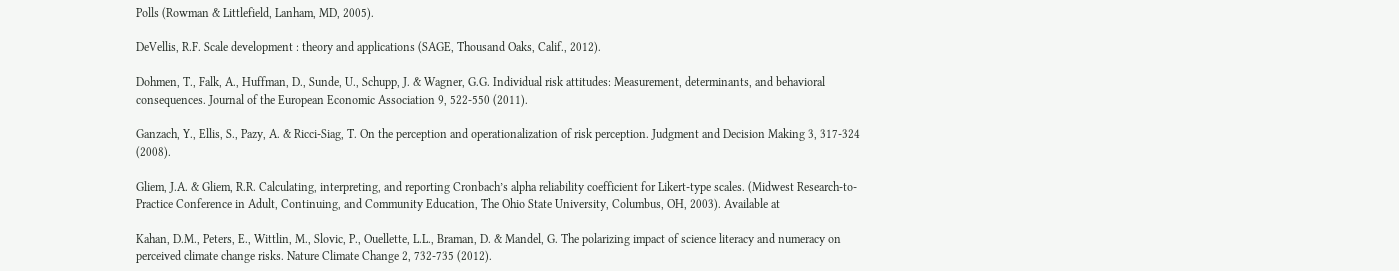Polls (Rowman & Littlefield, Lanham, MD, 2005).

DeVellis, R.F. Scale development : theory and applications (SAGE, Thousand Oaks, Calif., 2012).

Dohmen, T., Falk, A., Huffman, D., Sunde, U., Schupp, J. & Wagner, G.G. Individual risk attitudes: Measurement, determinants, and behavioral consequences. Journal of the European Economic Association 9, 522-550 (2011).

Ganzach, Y., Ellis, S., Pazy, A. & Ricci-Siag, T. On the perception and operationalization of risk perception. Judgment and Decision Making 3, 317-324 (2008).

Gliem, J.A. & Gliem, R.R. Calculating, interpreting, and reporting Cronbach’s alpha reliability coefficient for Likert-type scales. (Midwest Research-to-Practice Conference in Adult, Continuing, and Community Education, The Ohio State University, Columbus, OH, 2003). Available at

Kahan, D.M., Peters, E., Wittlin, M., Slovic, P., Ouellette, L.L., Braman, D. & Mandel, G. The polarizing impact of science literacy and numeracy on perceived climate change risks. Nature Climate Change 2, 732-735 (2012).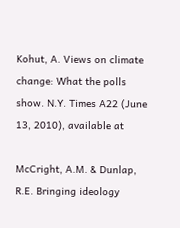Kohut, A. Views on climate change: What the polls show. N.Y. Times A22 (June 13, 2010), available at

McCright, A.M. & Dunlap, R.E. Bringing ideology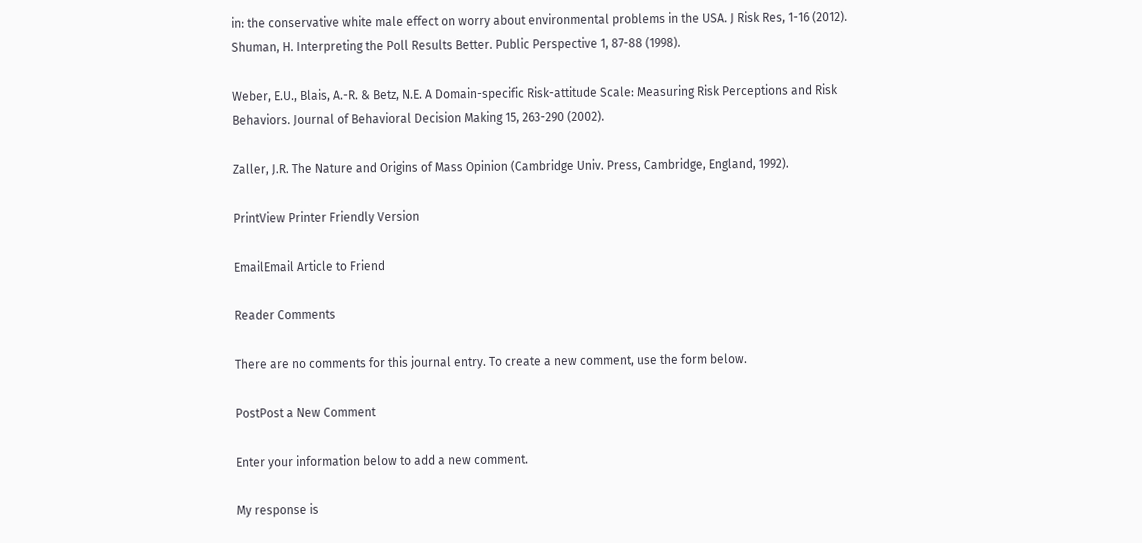in: the conservative white male effect on worry about environmental problems in the USA. J Risk Res, 1-16 (2012).
Shuman, H. Interpreting the Poll Results Better. Public Perspective 1, 87-88 (1998).

Weber, E.U., Blais, A.-R. & Betz, N.E. A Domain-specific Risk-attitude Scale: Measuring Risk Perceptions and Risk Behaviors. Journal of Behavioral Decision Making 15, 263-290 (2002).

Zaller, J.R. The Nature and Origins of Mass Opinion (Cambridge Univ. Press, Cambridge, England, 1992).

PrintView Printer Friendly Version

EmailEmail Article to Friend

Reader Comments

There are no comments for this journal entry. To create a new comment, use the form below.

PostPost a New Comment

Enter your information below to add a new comment.

My response is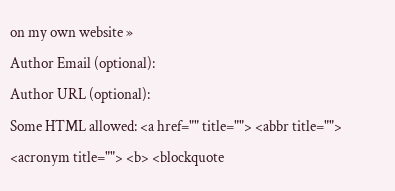on my own website »
Author Email (optional):
Author URL (optional):
Some HTML allowed: <a href="" title=""> <abbr title=""> <acronym title=""> <b> <blockquote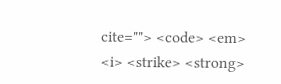cite=""> <code> <em> <i> <strike> <strong>